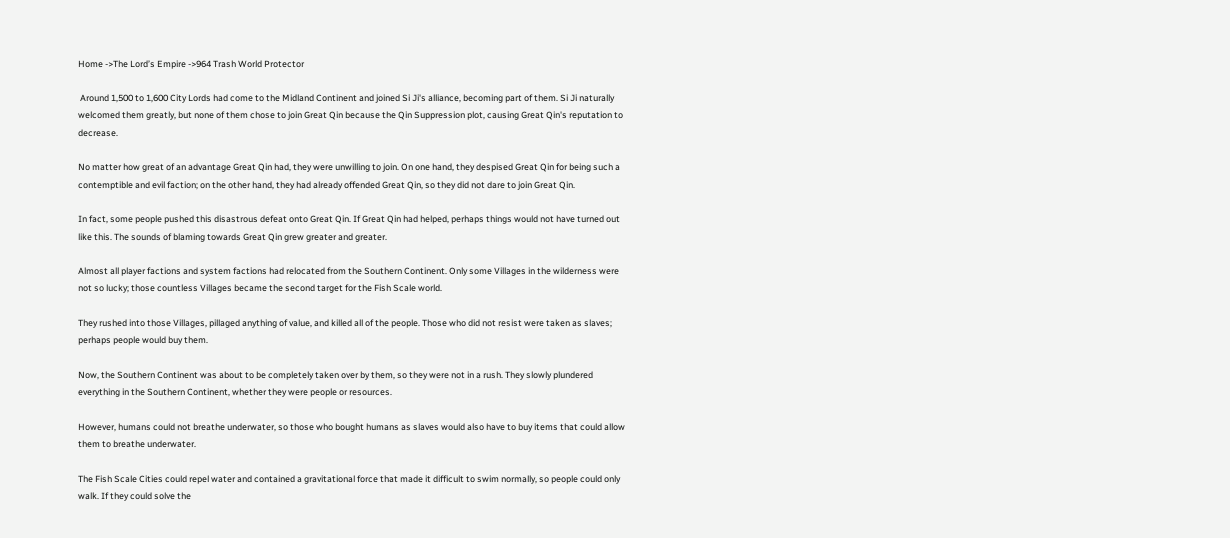Home ->The Lord’s Empire ->964 Trash World Protector

 Around 1,500 to 1,600 City Lords had come to the Midland Continent and joined Si Ji's alliance, becoming part of them. Si Ji naturally welcomed them greatly, but none of them chose to join Great Qin because the Qin Suppression plot, causing Great Qin's reputation to decrease.

No matter how great of an advantage Great Qin had, they were unwilling to join. On one hand, they despised Great Qin for being such a contemptible and evil faction; on the other hand, they had already offended Great Qin, so they did not dare to join Great Qin.

In fact, some people pushed this disastrous defeat onto Great Qin. If Great Qin had helped, perhaps things would not have turned out like this. The sounds of blaming towards Great Qin grew greater and greater.

Almost all player factions and system factions had relocated from the Southern Continent. Only some Villages in the wilderness were not so lucky; those countless Villages became the second target for the Fish Scale world.

They rushed into those Villages, pillaged anything of value, and killed all of the people. Those who did not resist were taken as slaves; perhaps people would buy them.

Now, the Southern Continent was about to be completely taken over by them, so they were not in a rush. They slowly plundered everything in the Southern Continent, whether they were people or resources.

However, humans could not breathe underwater, so those who bought humans as slaves would also have to buy items that could allow them to breathe underwater.

The Fish Scale Cities could repel water and contained a gravitational force that made it difficult to swim normally, so people could only walk. If they could solve the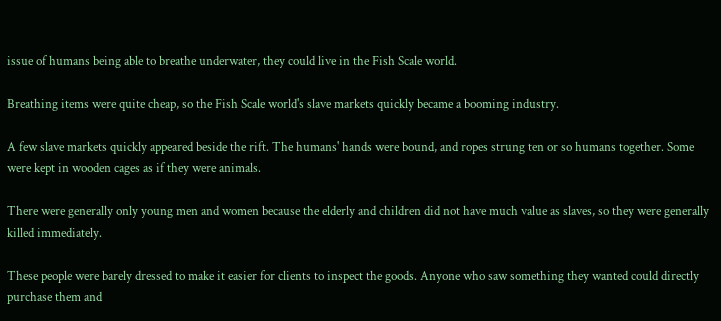issue of humans being able to breathe underwater, they could live in the Fish Scale world.

Breathing items were quite cheap, so the Fish Scale world's slave markets quickly became a booming industry.

A few slave markets quickly appeared beside the rift. The humans' hands were bound, and ropes strung ten or so humans together. Some were kept in wooden cages as if they were animals.

There were generally only young men and women because the elderly and children did not have much value as slaves, so they were generally killed immediately.

These people were barely dressed to make it easier for clients to inspect the goods. Anyone who saw something they wanted could directly purchase them and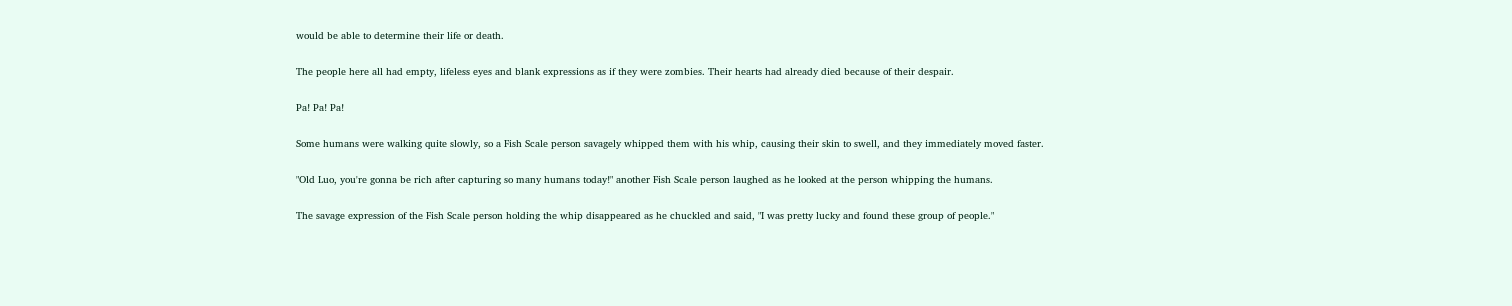would be able to determine their life or death.

The people here all had empty, lifeless eyes and blank expressions as if they were zombies. Their hearts had already died because of their despair.

Pa! Pa! Pa!

Some humans were walking quite slowly, so a Fish Scale person savagely whipped them with his whip, causing their skin to swell, and they immediately moved faster.

"Old Luo, you're gonna be rich after capturing so many humans today!" another Fish Scale person laughed as he looked at the person whipping the humans.

The savage expression of the Fish Scale person holding the whip disappeared as he chuckled and said, "I was pretty lucky and found these group of people."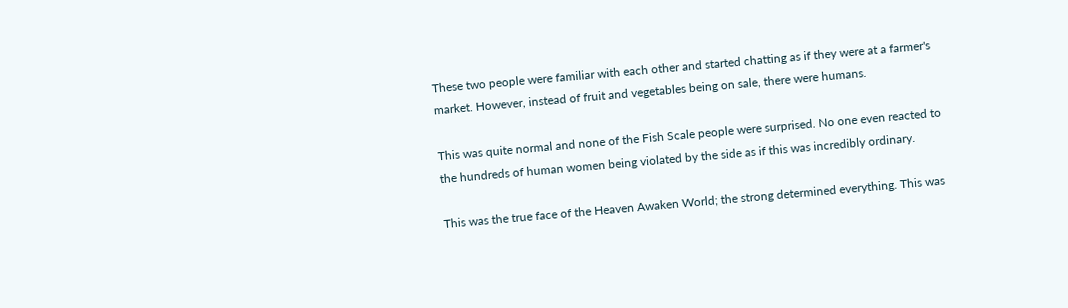These two people were familiar with each other and started chatting as if they were at a farmer's market. However, instead of fruit and vegetables being on sale, there were humans.

This was quite normal and none of the Fish Scale people were surprised. No one even reacted to the hundreds of human women being violated by the side as if this was incredibly ordinary.

This was the true face of the Heaven Awaken World; the strong determined everything. This was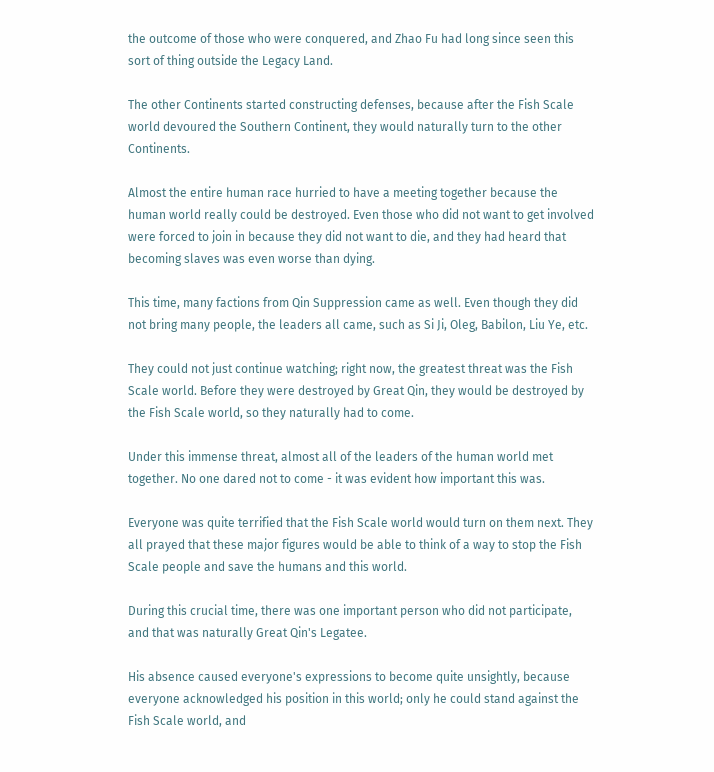the outcome of those who were conquered, and Zhao Fu had long since seen this sort of thing outside the Legacy Land.

The other Continents started constructing defenses, because after the Fish Scale world devoured the Southern Continent, they would naturally turn to the other Continents.

Almost the entire human race hurried to have a meeting together because the human world really could be destroyed. Even those who did not want to get involved were forced to join in because they did not want to die, and they had heard that becoming slaves was even worse than dying.

This time, many factions from Qin Suppression came as well. Even though they did not bring many people, the leaders all came, such as Si Ji, Oleg, Babilon, Liu Ye, etc.

They could not just continue watching; right now, the greatest threat was the Fish Scale world. Before they were destroyed by Great Qin, they would be destroyed by the Fish Scale world, so they naturally had to come.

Under this immense threat, almost all of the leaders of the human world met together. No one dared not to come - it was evident how important this was.

Everyone was quite terrified that the Fish Scale world would turn on them next. They all prayed that these major figures would be able to think of a way to stop the Fish Scale people and save the humans and this world.

During this crucial time, there was one important person who did not participate, and that was naturally Great Qin's Legatee.

His absence caused everyone's expressions to become quite unsightly, because everyone acknowledged his position in this world; only he could stand against the Fish Scale world, and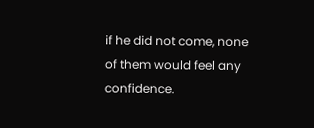if he did not come, none of them would feel any confidence.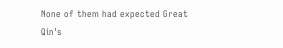None of them had expected Great Qin's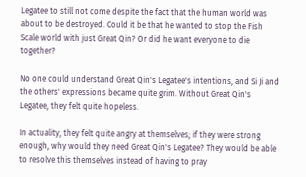Legatee to still not come despite the fact that the human world was about to be destroyed. Could it be that he wanted to stop the Fish Scale world with just Great Qin? Or did he want everyone to die together?

No one could understand Great Qin's Legatee's intentions, and Si Ji and the others' expressions became quite grim. Without Great Qin's Legatee, they felt quite hopeless.

In actuality, they felt quite angry at themselves; if they were strong enough, why would they need Great Qin's Legatee? They would be able to resolve this themselves instead of having to pray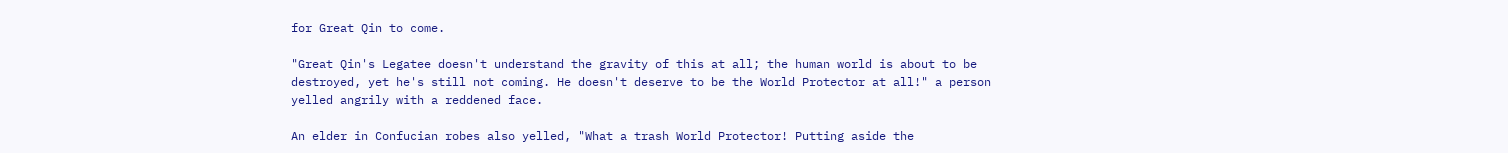for Great Qin to come.

"Great Qin's Legatee doesn't understand the gravity of this at all; the human world is about to be destroyed, yet he's still not coming. He doesn't deserve to be the World Protector at all!" a person yelled angrily with a reddened face.

An elder in Confucian robes also yelled, "What a trash World Protector! Putting aside the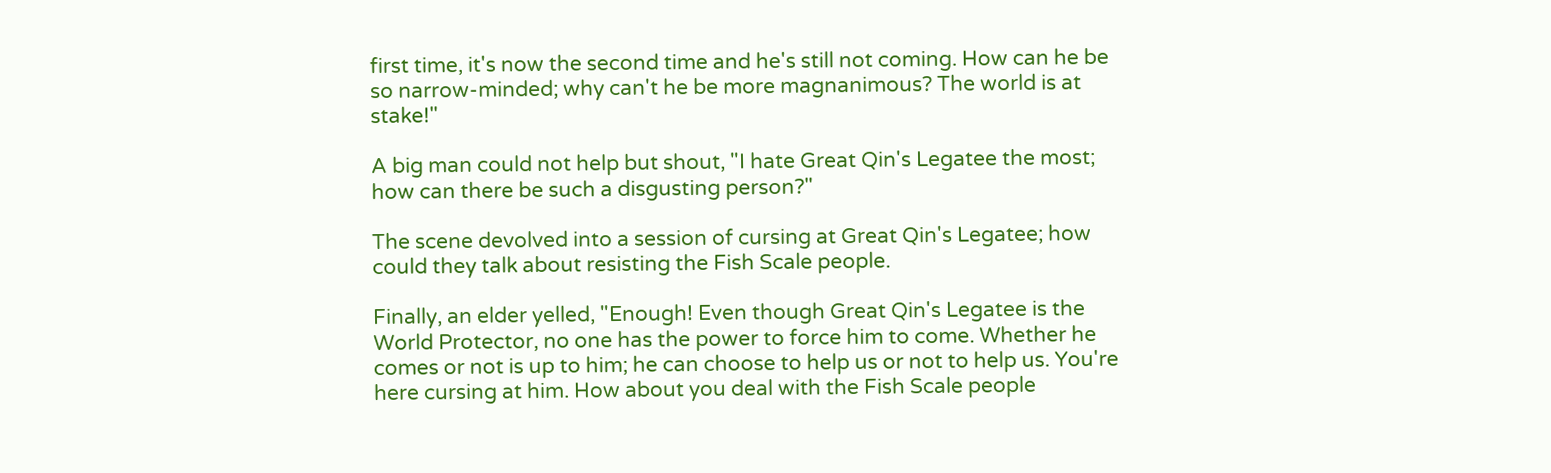first time, it's now the second time and he's still not coming. How can he be so narrow-minded; why can't he be more magnanimous? The world is at stake!"

A big man could not help but shout, "I hate Great Qin's Legatee the most; how can there be such a disgusting person?"

The scene devolved into a session of cursing at Great Qin's Legatee; how could they talk about resisting the Fish Scale people.

Finally, an elder yelled, "Enough! Even though Great Qin's Legatee is the World Protector, no one has the power to force him to come. Whether he comes or not is up to him; he can choose to help us or not to help us. You're here cursing at him. How about you deal with the Fish Scale people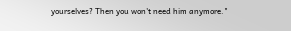yourselves? Then you won't need him anymore."